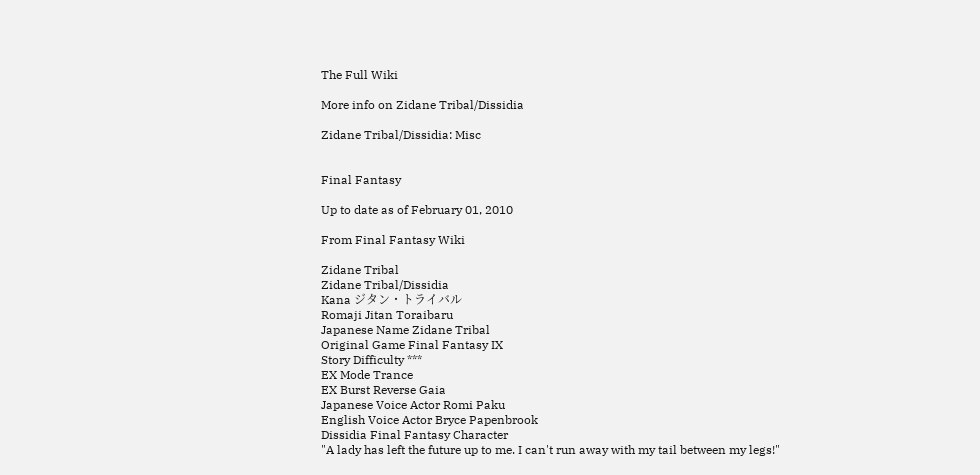The Full Wiki

More info on Zidane Tribal/Dissidia

Zidane Tribal/Dissidia: Misc


Final Fantasy

Up to date as of February 01, 2010

From Final Fantasy Wiki

Zidane Tribal
Zidane Tribal/Dissidia
Kana ジタン・トライバル
Romaji Jitan Toraibaru
Japanese Name Zidane Tribal
Original Game Final Fantasy IX
Story Difficulty ***
EX Mode Trance
EX Burst Reverse Gaia
Japanese Voice Actor Romi Paku
English Voice Actor Bryce Papenbrook
Dissidia Final Fantasy Character
"A lady has left the future up to me. I can't run away with my tail between my legs!"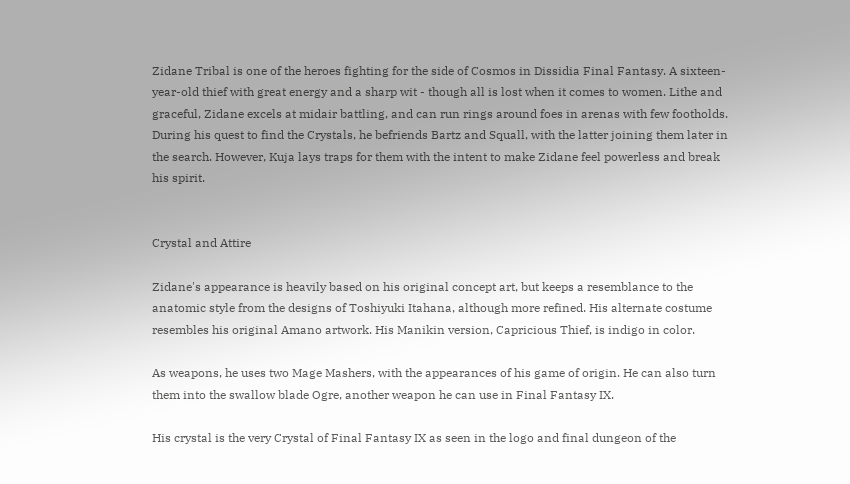Zidane Tribal is one of the heroes fighting for the side of Cosmos in Dissidia Final Fantasy. A sixteen-year-old thief with great energy and a sharp wit - though all is lost when it comes to women. Lithe and graceful, Zidane excels at midair battling, and can run rings around foes in arenas with few footholds. During his quest to find the Crystals, he befriends Bartz and Squall, with the latter joining them later in the search. However, Kuja lays traps for them with the intent to make Zidane feel powerless and break his spirit.


Crystal and Attire

Zidane's appearance is heavily based on his original concept art, but keeps a resemblance to the anatomic style from the designs of Toshiyuki Itahana, although more refined. His alternate costume resembles his original Amano artwork. His Manikin version, Capricious Thief, is indigo in color.

As weapons, he uses two Mage Mashers, with the appearances of his game of origin. He can also turn them into the swallow blade Ogre, another weapon he can use in Final Fantasy IX.

His crystal is the very Crystal of Final Fantasy IX as seen in the logo and final dungeon of the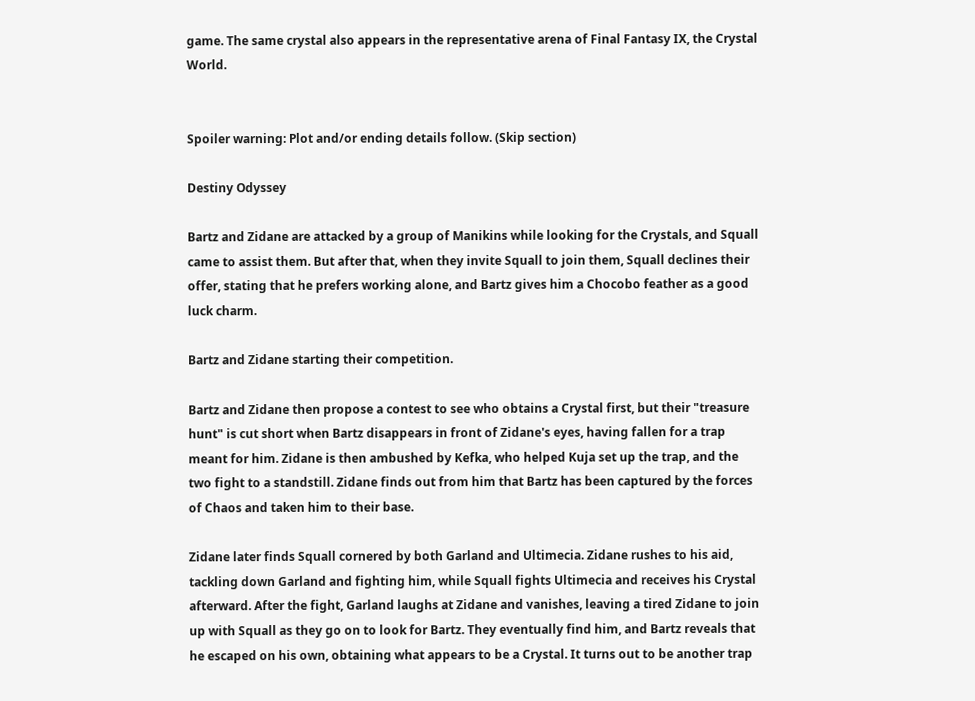game. The same crystal also appears in the representative arena of Final Fantasy IX, the Crystal World.


Spoiler warning: Plot and/or ending details follow. (Skip section)

Destiny Odyssey

Bartz and Zidane are attacked by a group of Manikins while looking for the Crystals, and Squall came to assist them. But after that, when they invite Squall to join them, Squall declines their offer, stating that he prefers working alone, and Bartz gives him a Chocobo feather as a good luck charm.

Bartz and Zidane starting their competition.

Bartz and Zidane then propose a contest to see who obtains a Crystal first, but their "treasure hunt" is cut short when Bartz disappears in front of Zidane's eyes, having fallen for a trap meant for him. Zidane is then ambushed by Kefka, who helped Kuja set up the trap, and the two fight to a standstill. Zidane finds out from him that Bartz has been captured by the forces of Chaos and taken him to their base.

Zidane later finds Squall cornered by both Garland and Ultimecia. Zidane rushes to his aid, tackling down Garland and fighting him, while Squall fights Ultimecia and receives his Crystal afterward. After the fight, Garland laughs at Zidane and vanishes, leaving a tired Zidane to join up with Squall as they go on to look for Bartz. They eventually find him, and Bartz reveals that he escaped on his own, obtaining what appears to be a Crystal. It turns out to be another trap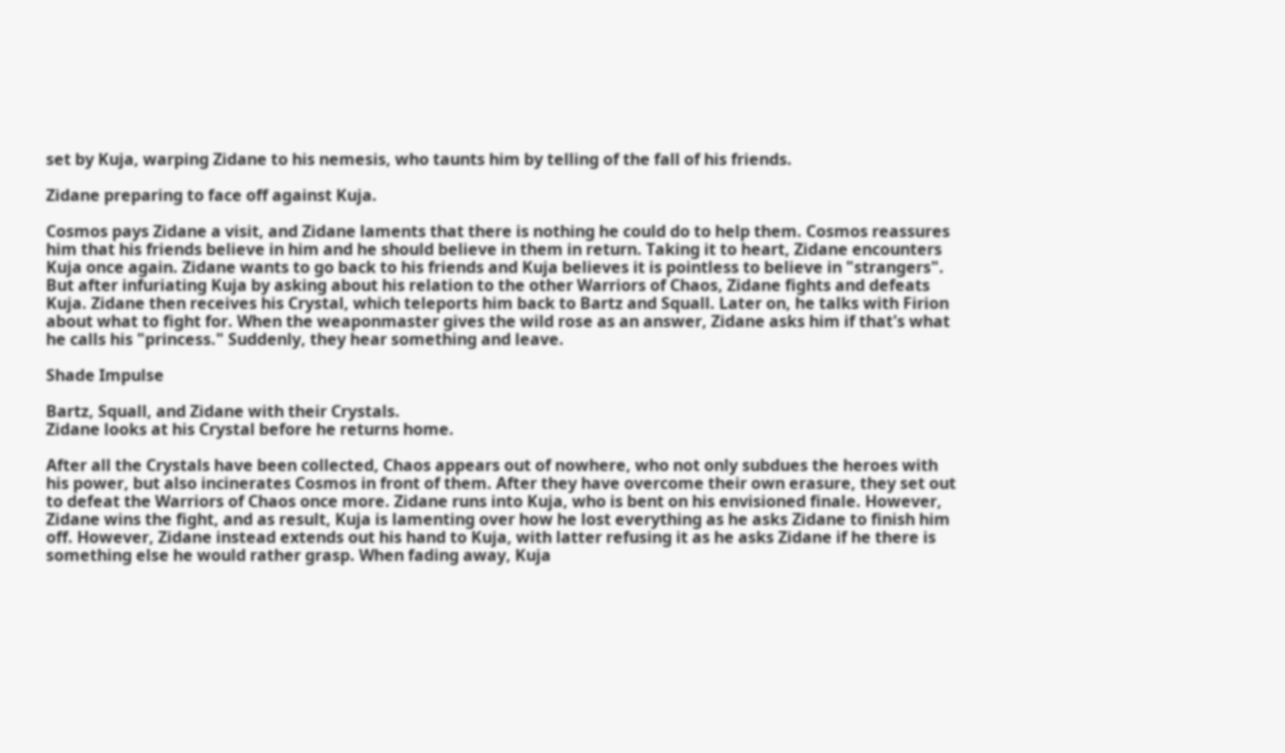set by Kuja, warping Zidane to his nemesis, who taunts him by telling of the fall of his friends.

Zidane preparing to face off against Kuja.

Cosmos pays Zidane a visit, and Zidane laments that there is nothing he could do to help them. Cosmos reassures him that his friends believe in him and he should believe in them in return. Taking it to heart, Zidane encounters Kuja once again. Zidane wants to go back to his friends and Kuja believes it is pointless to believe in "strangers". But after infuriating Kuja by asking about his relation to the other Warriors of Chaos, Zidane fights and defeats Kuja. Zidane then receives his Crystal, which teleports him back to Bartz and Squall. Later on, he talks with Firion about what to fight for. When the weaponmaster gives the wild rose as an answer, Zidane asks him if that's what he calls his "princess." Suddenly, they hear something and leave.

Shade Impulse

Bartz, Squall, and Zidane with their Crystals.
Zidane looks at his Crystal before he returns home.

After all the Crystals have been collected, Chaos appears out of nowhere, who not only subdues the heroes with his power, but also incinerates Cosmos in front of them. After they have overcome their own erasure, they set out to defeat the Warriors of Chaos once more. Zidane runs into Kuja, who is bent on his envisioned finale. However, Zidane wins the fight, and as result, Kuja is lamenting over how he lost everything as he asks Zidane to finish him off. However, Zidane instead extends out his hand to Kuja, with latter refusing it as he asks Zidane if he there is something else he would rather grasp. When fading away, Kuja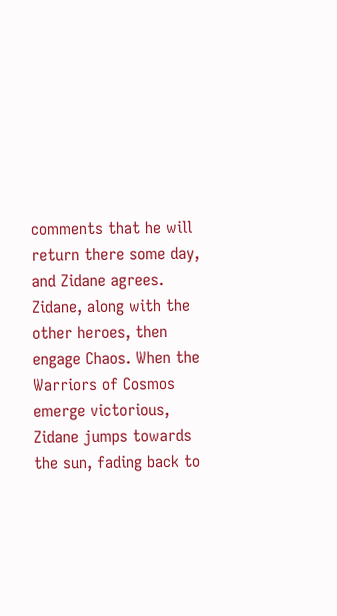comments that he will return there some day, and Zidane agrees. Zidane, along with the other heroes, then engage Chaos. When the Warriors of Cosmos emerge victorious, Zidane jumps towards the sun, fading back to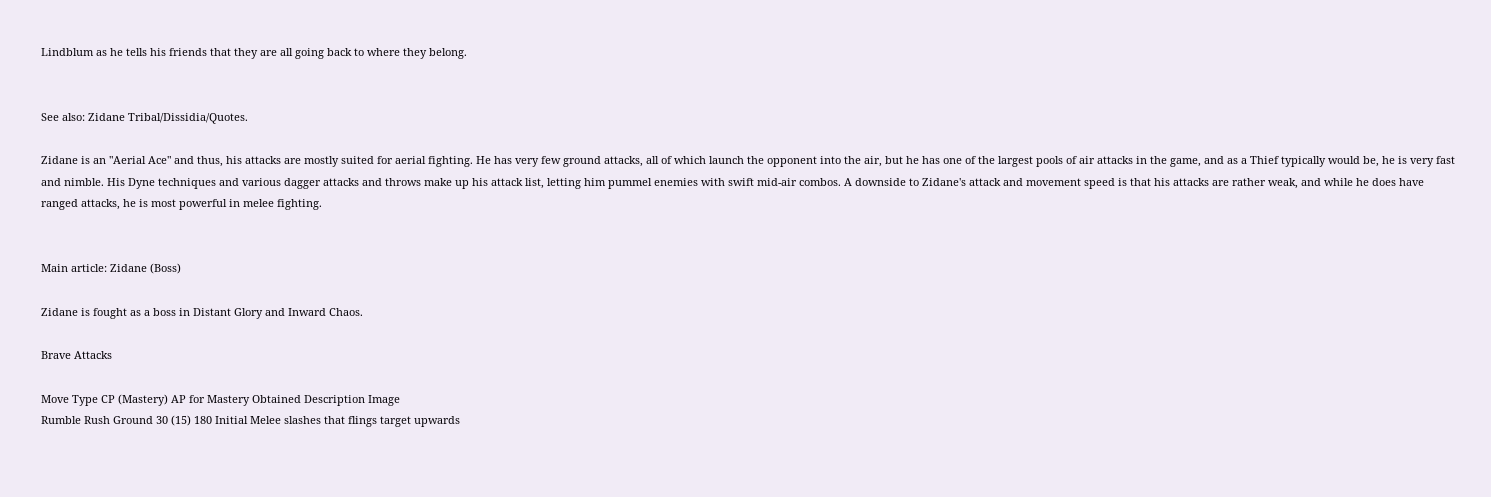Lindblum as he tells his friends that they are all going back to where they belong.


See also: Zidane Tribal/Dissidia/Quotes.

Zidane is an "Aerial Ace" and thus, his attacks are mostly suited for aerial fighting. He has very few ground attacks, all of which launch the opponent into the air, but he has one of the largest pools of air attacks in the game, and as a Thief typically would be, he is very fast and nimble. His Dyne techniques and various dagger attacks and throws make up his attack list, letting him pummel enemies with swift mid-air combos. A downside to Zidane's attack and movement speed is that his attacks are rather weak, and while he does have ranged attacks, he is most powerful in melee fighting.


Main article: Zidane (Boss)

Zidane is fought as a boss in Distant Glory and Inward Chaos.

Brave Attacks

Move Type CP (Mastery) AP for Mastery Obtained Description Image
Rumble Rush Ground 30 (15) 180 Initial Melee slashes that flings target upwards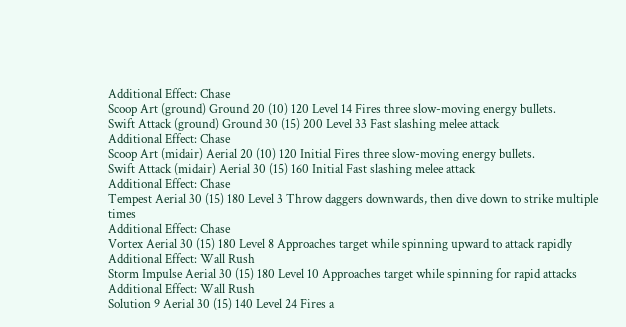Additional Effect: Chase
Scoop Art (ground) Ground 20 (10) 120 Level 14 Fires three slow-moving energy bullets.
Swift Attack (ground) Ground 30 (15) 200 Level 33 Fast slashing melee attack
Additional Effect: Chase
Scoop Art (midair) Aerial 20 (10) 120 Initial Fires three slow-moving energy bullets.
Swift Attack (midair) Aerial 30 (15) 160 Initial Fast slashing melee attack
Additional Effect: Chase
Tempest Aerial 30 (15) 180 Level 3 Throw daggers downwards, then dive down to strike multiple times
Additional Effect: Chase
Vortex Aerial 30 (15) 180 Level 8 Approaches target while spinning upward to attack rapidly
Additional Effect: Wall Rush
Storm Impulse Aerial 30 (15) 180 Level 10 Approaches target while spinning for rapid attacks
Additional Effect: Wall Rush
Solution 9 Aerial 30 (15) 140 Level 24 Fires a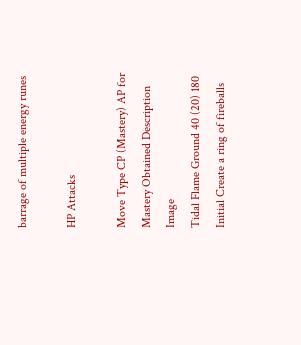barrage of multiple energy runes

HP Attacks

Move Type CP (Mastery) AP for Mastery Obtained Description Image
Tidal Flame Ground 40 (20) 180 Initial Create a ring of fireballs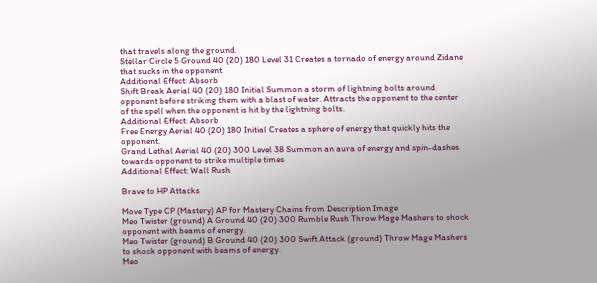that travels along the ground.
Stellar Circle 5 Ground 40 (20) 180 Level 31 Creates a tornado of energy around Zidane that sucks in the opponent
Additional Effect: Absorb
Shift Break Aerial 40 (20) 180 Initial Summon a storm of lightning bolts around opponent before striking them with a blast of water. Attracts the opponent to the center of the spell when the opponent is hit by the lightning bolts.
Additional Effect: Absorb
Free Energy Aerial 40 (20) 180 Initial Creates a sphere of energy that quickly hits the opponent.
Grand Lethal Aerial 40 (20) 300 Level 38 Summon an aura of energy and spin-dashes towards opponent to strike multiple times
Additional Effect: Wall Rush

Brave to HP Attacks

Move Type CP (Mastery) AP for Mastery Chains from Description Image
Meo Twister (ground) A Ground 40 (20) 300 Rumble Rush Throw Mage Mashers to shock opponent with beams of energy.
Meo Twister (ground) B Ground 40 (20) 300 Swift Attack (ground) Throw Mage Mashers to shock opponent with beams of energy.
Meo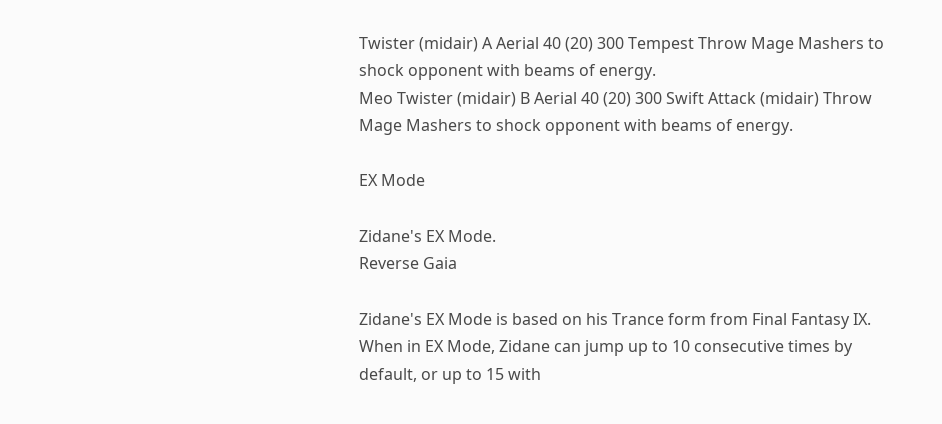Twister (midair) A Aerial 40 (20) 300 Tempest Throw Mage Mashers to shock opponent with beams of energy.
Meo Twister (midair) B Aerial 40 (20) 300 Swift Attack (midair) Throw Mage Mashers to shock opponent with beams of energy.

EX Mode

Zidane's EX Mode.
Reverse Gaia

Zidane's EX Mode is based on his Trance form from Final Fantasy IX. When in EX Mode, Zidane can jump up to 10 consecutive times by default, or up to 15 with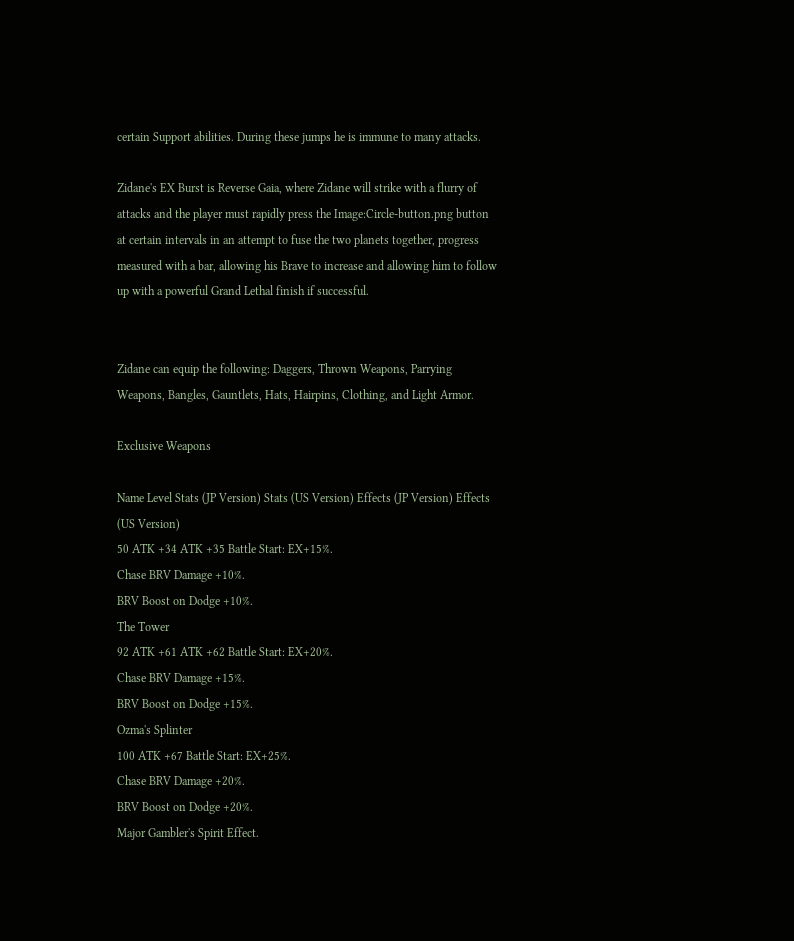certain Support abilities. During these jumps he is immune to many attacks.

Zidane's EX Burst is Reverse Gaia, where Zidane will strike with a flurry of attacks and the player must rapidly press the Image:Circle-button.png button at certain intervals in an attempt to fuse the two planets together, progress measured with a bar, allowing his Brave to increase and allowing him to follow up with a powerful Grand Lethal finish if successful.


Zidane can equip the following: Daggers, Thrown Weapons, Parrying Weapons, Bangles, Gauntlets, Hats, Hairpins, Clothing, and Light Armor.

Exclusive Weapons

Name Level Stats (JP Version) Stats (US Version) Effects (JP Version) Effects (US Version)
50 ATK +34 ATK +35 Battle Start: EX+15%.
Chase BRV Damage +10%.
BRV Boost on Dodge +10%.
The Tower
92 ATK +61 ATK +62 Battle Start: EX+20%.
Chase BRV Damage +15%.
BRV Boost on Dodge +15%.
Ozma's Splinter
100 ATK +67 Battle Start: EX+25%.
Chase BRV Damage +20%.
BRV Boost on Dodge +20%.
Major Gambler's Spirit Effect.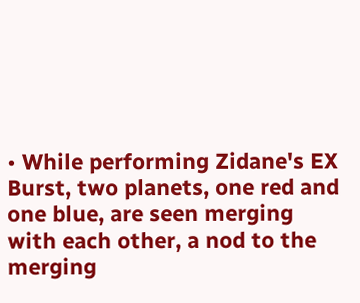• While performing Zidane's EX Burst, two planets, one red and one blue, are seen merging with each other, a nod to the merging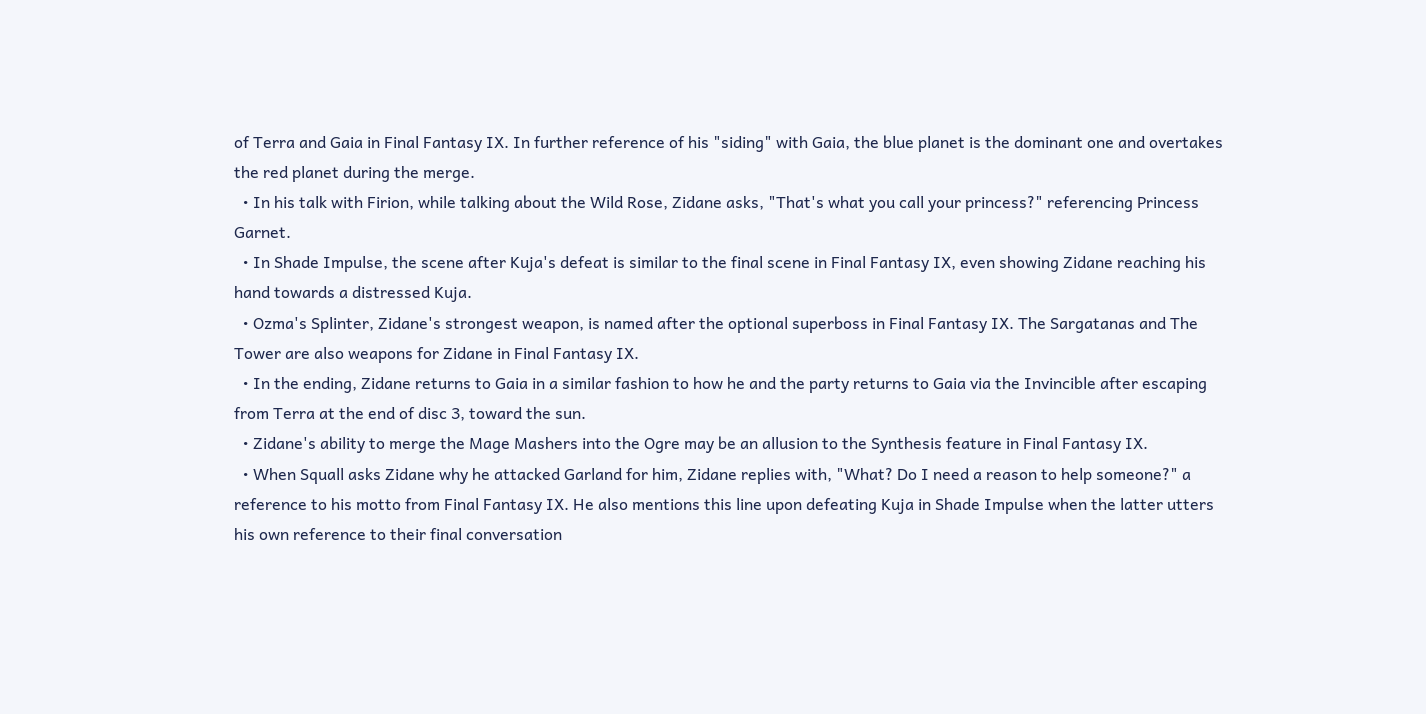of Terra and Gaia in Final Fantasy IX. In further reference of his "siding" with Gaia, the blue planet is the dominant one and overtakes the red planet during the merge.
  • In his talk with Firion, while talking about the Wild Rose, Zidane asks, "That's what you call your princess?" referencing Princess Garnet.
  • In Shade Impulse, the scene after Kuja's defeat is similar to the final scene in Final Fantasy IX, even showing Zidane reaching his hand towards a distressed Kuja.
  • Ozma's Splinter, Zidane's strongest weapon, is named after the optional superboss in Final Fantasy IX. The Sargatanas and The Tower are also weapons for Zidane in Final Fantasy IX.
  • In the ending, Zidane returns to Gaia in a similar fashion to how he and the party returns to Gaia via the Invincible after escaping from Terra at the end of disc 3, toward the sun.
  • Zidane's ability to merge the Mage Mashers into the Ogre may be an allusion to the Synthesis feature in Final Fantasy IX.
  • When Squall asks Zidane why he attacked Garland for him, Zidane replies with, "What? Do I need a reason to help someone?" a reference to his motto from Final Fantasy IX. He also mentions this line upon defeating Kuja in Shade Impulse when the latter utters his own reference to their final conversation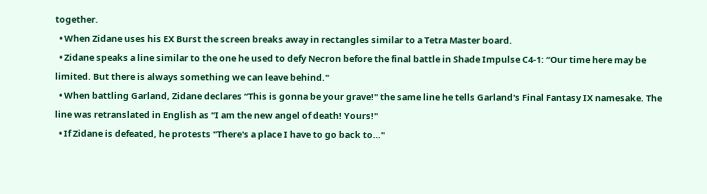together.
  • When Zidane uses his EX Burst the screen breaks away in rectangles similar to a Tetra Master board.
  • Zidane speaks a line similar to the one he used to defy Necron before the final battle in Shade Impulse C4-1: “Our time here may be limited. But there is always something we can leave behind."
  • When battling Garland, Zidane declares “This is gonna be your grave!" the same line he tells Garland's Final Fantasy IX namesake. The line was retranslated in English as "I am the new angel of death! Yours!"
  • If Zidane is defeated, he protests "There's a place I have to go back to…"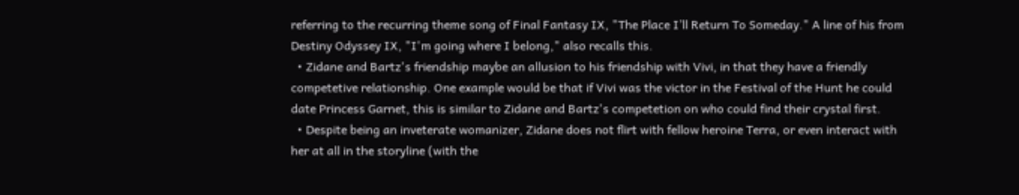referring to the recurring theme song of Final Fantasy IX, "The Place I’ll Return To Someday." A line of his from Destiny Odyssey IX, "I'm going where I belong," also recalls this.
  • Zidane and Bartz's friendship maybe an allusion to his friendship with Vivi, in that they have a friendly competetive relationship. One example would be that if Vivi was the victor in the Festival of the Hunt he could date Princess Garnet, this is similar to Zidane and Bartz's competetion on who could find their crystal first.
  • Despite being an inveterate womanizer, Zidane does not flirt with fellow heroine Terra, or even interact with her at all in the storyline (with the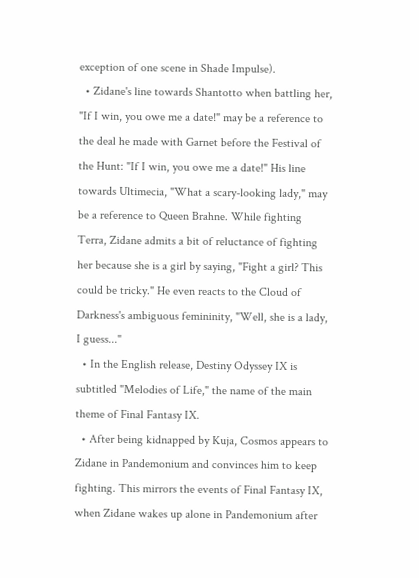exception of one scene in Shade Impulse).
  • Zidane's line towards Shantotto when battling her, "If I win, you owe me a date!" may be a reference to the deal he made with Garnet before the Festival of the Hunt: "If I win, you owe me a date!" His line towards Ultimecia, "What a scary-looking lady," may be a reference to Queen Brahne. While fighting Terra, Zidane admits a bit of reluctance of fighting her because she is a girl by saying, "Fight a girl? This could be tricky." He even reacts to the Cloud of Darkness's ambiguous femininity, "Well, she is a lady, I guess..."
  • In the English release, Destiny Odyssey IX is subtitled "Melodies of Life," the name of the main theme of Final Fantasy IX.
  • After being kidnapped by Kuja, Cosmos appears to Zidane in Pandemonium and convinces him to keep fighting. This mirrors the events of Final Fantasy IX, when Zidane wakes up alone in Pandemonium after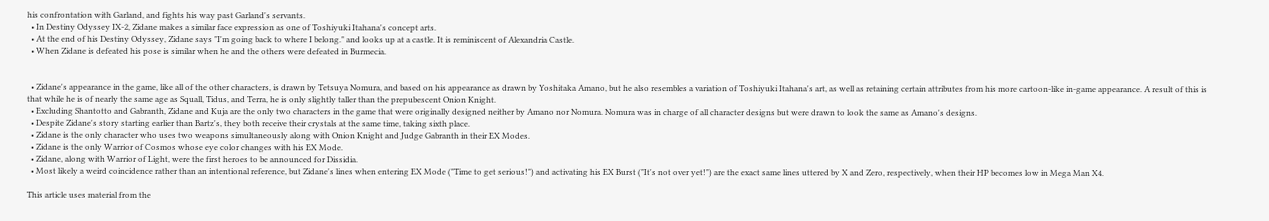his confrontation with Garland, and fights his way past Garland's servants.
  • In Destiny Odyssey IX-2, Zidane makes a similar face expression as one of Toshiyuki Itahana's concept arts.
  • At the end of his Destiny Odyssey, Zidane says "I'm going back to where I belong." and looks up at a castle. It is reminiscent of Alexandria Castle.
  • When Zidane is defeated his pose is similar when he and the others were defeated in Burmecia.


  • Zidane's appearance in the game, like all of the other characters, is drawn by Tetsuya Nomura, and based on his appearance as drawn by Yoshitaka Amano, but he also resembles a variation of Toshiyuki Itahana's art, as well as retaining certain attributes from his more cartoon-like in-game appearance. A result of this is that while he is of nearly the same age as Squall, Tidus, and Terra, he is only slightly taller than the prepubescent Onion Knight.
  • Excluding Shantotto and Gabranth, Zidane and Kuja are the only two characters in the game that were originally designed neither by Amano nor Nomura. Nomura was in charge of all character designs but were drawn to look the same as Amano's designs.
  • Despite Zidane's story starting earlier than Bartz's, they both receive their crystals at the same time, taking sixth place.
  • Zidane is the only character who uses two weapons simultaneously along with Onion Knight and Judge Gabranth in their EX Modes.
  • Zidane is the only Warrior of Cosmos whose eye color changes with his EX Mode.
  • Zidane, along with Warrior of Light, were the first heroes to be announced for Dissidia.
  • Most likely a weird coincidence rather than an intentional reference, but Zidane's lines when entering EX Mode ("Time to get serious!") and activating his EX Burst ("It's not over yet!") are the exact same lines uttered by X and Zero, respectively, when their HP becomes low in Mega Man X4.

This article uses material from the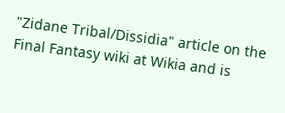"Zidane Tribal/Dissidia" article on the Final Fantasy wiki at Wikia and is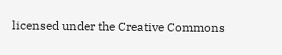licensed under the Creative Commons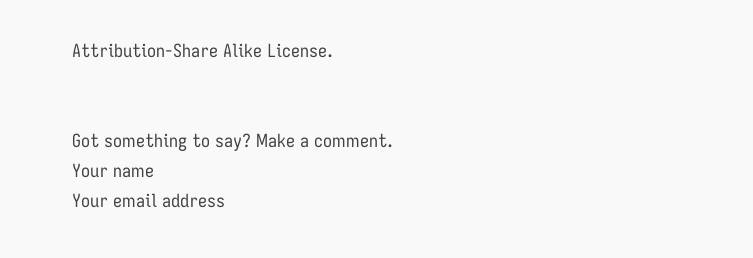Attribution-Share Alike License.


Got something to say? Make a comment.
Your name
Your email address